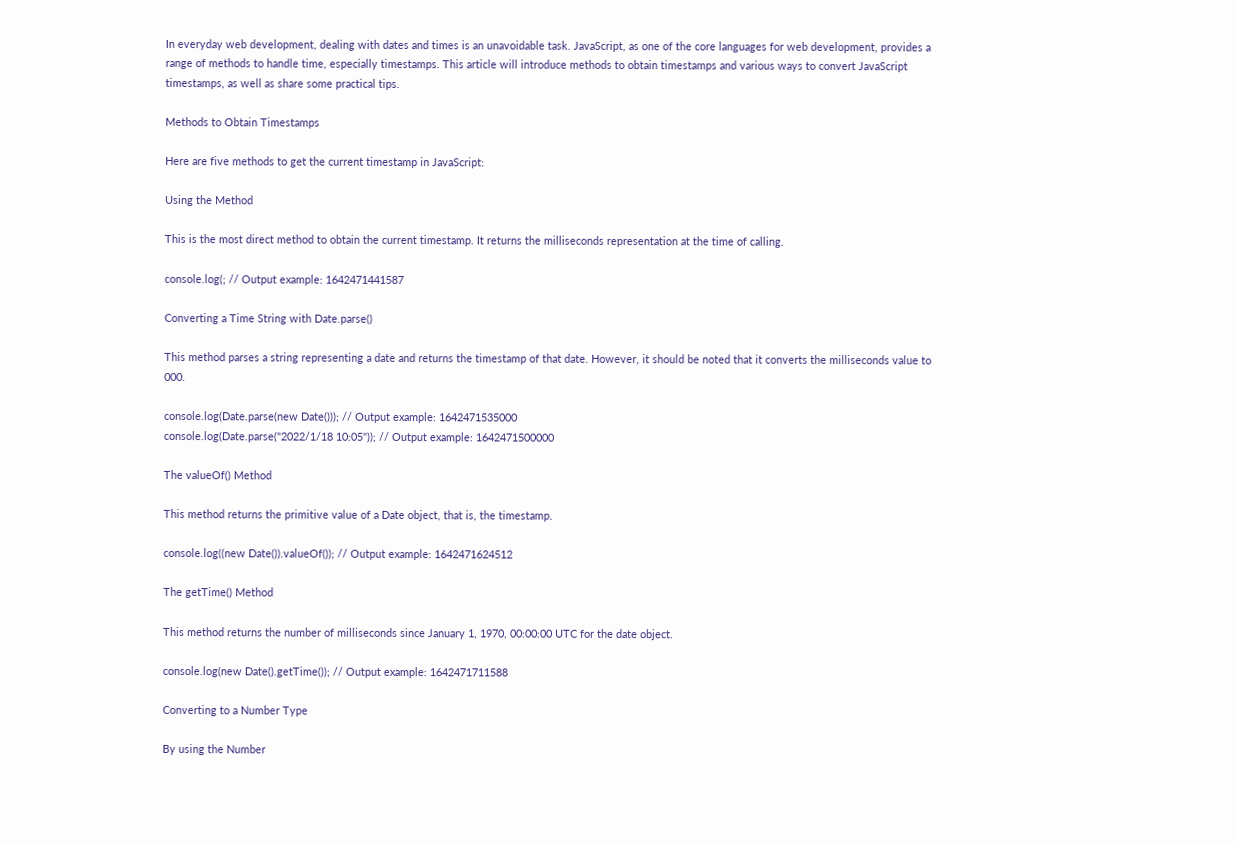In everyday web development, dealing with dates and times is an unavoidable task. JavaScript, as one of the core languages for web development, provides a range of methods to handle time, especially timestamps. This article will introduce methods to obtain timestamps and various ways to convert JavaScript timestamps, as well as share some practical tips.

Methods to Obtain Timestamps

Here are five methods to get the current timestamp in JavaScript:

Using the Method

This is the most direct method to obtain the current timestamp. It returns the milliseconds representation at the time of calling.

console.log(; // Output example: 1642471441587

Converting a Time String with Date.parse()

This method parses a string representing a date and returns the timestamp of that date. However, it should be noted that it converts the milliseconds value to 000.

console.log(Date.parse(new Date())); // Output example: 1642471535000
console.log(Date.parse("2022/1/18 10:05")); // Output example: 1642471500000

The valueOf() Method

This method returns the primitive value of a Date object, that is, the timestamp.

console.log((new Date()).valueOf()); // Output example: 1642471624512

The getTime() Method

This method returns the number of milliseconds since January 1, 1970, 00:00:00 UTC for the date object.

console.log(new Date().getTime()); // Output example: 1642471711588

Converting to a Number Type

By using the Number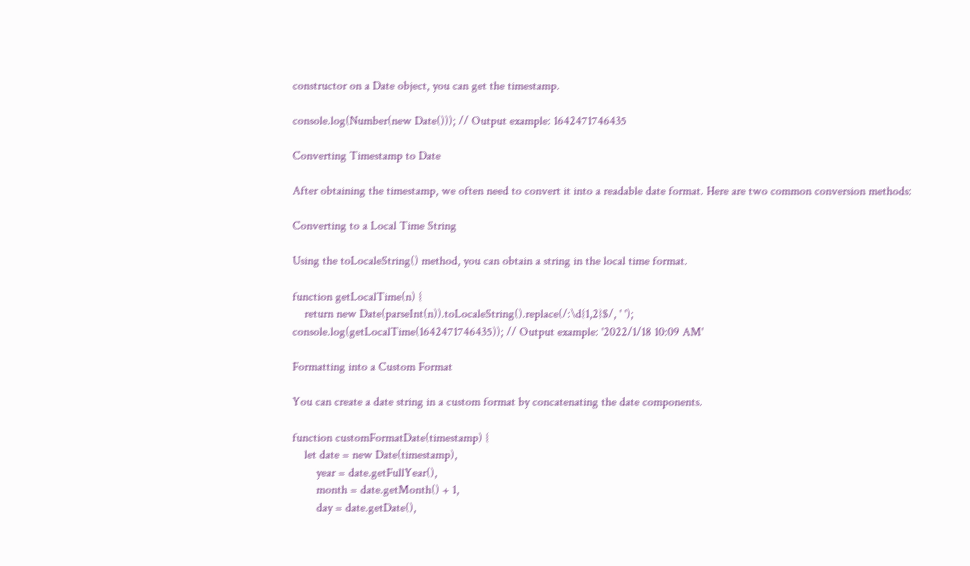constructor on a Date object, you can get the timestamp.

console.log(Number(new Date())); // Output example: 1642471746435

Converting Timestamp to Date

After obtaining the timestamp, we often need to convert it into a readable date format. Here are two common conversion methods:

Converting to a Local Time String

Using the toLocaleString() method, you can obtain a string in the local time format.

function getLocalTime(n) {
    return new Date(parseInt(n)).toLocaleString().replace(/:\d{1,2}$/, ' ');
console.log(getLocalTime(1642471746435)); // Output example: '2022/1/18 10:09 AM'

Formatting into a Custom Format

You can create a date string in a custom format by concatenating the date components.

function customFormatDate(timestamp) {
    let date = new Date(timestamp),
        year = date.getFullYear(),
        month = date.getMonth() + 1,
        day = date.getDate(),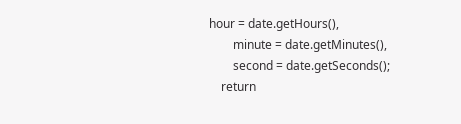hour = date.getHours(),
        minute = date.getMinutes(),
        second = date.getSeconds();
    return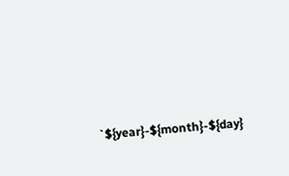`${year}-${month}-${day}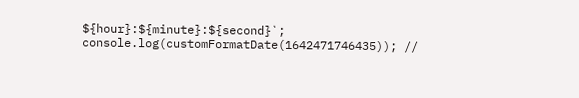${hour}:${minute}:${second}`;
console.log(customFormatDate(1642471746435)); //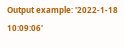Output example: '2022-1-18 10:09:06'